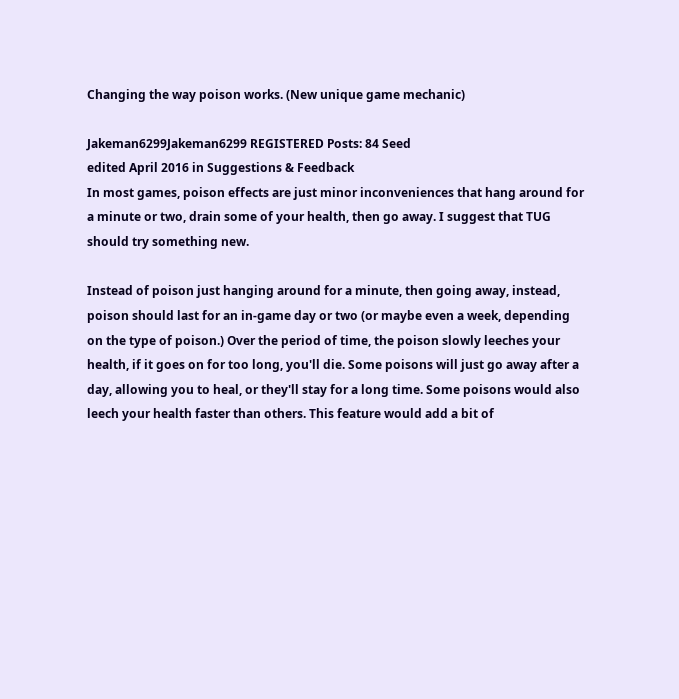Changing the way poison works. (New unique game mechanic)

Jakeman6299Jakeman6299 REGISTERED Posts: 84 Seed
edited April 2016 in Suggestions & Feedback
In most games, poison effects are just minor inconveniences that hang around for a minute or two, drain some of your health, then go away. I suggest that TUG should try something new.

Instead of poison just hanging around for a minute, then going away, instead, poison should last for an in-game day or two (or maybe even a week, depending on the type of poison.) Over the period of time, the poison slowly leeches your health, if it goes on for too long, you'll die. Some poisons will just go away after a day, allowing you to heal, or they'll stay for a long time. Some poisons would also leech your health faster than others. This feature would add a bit of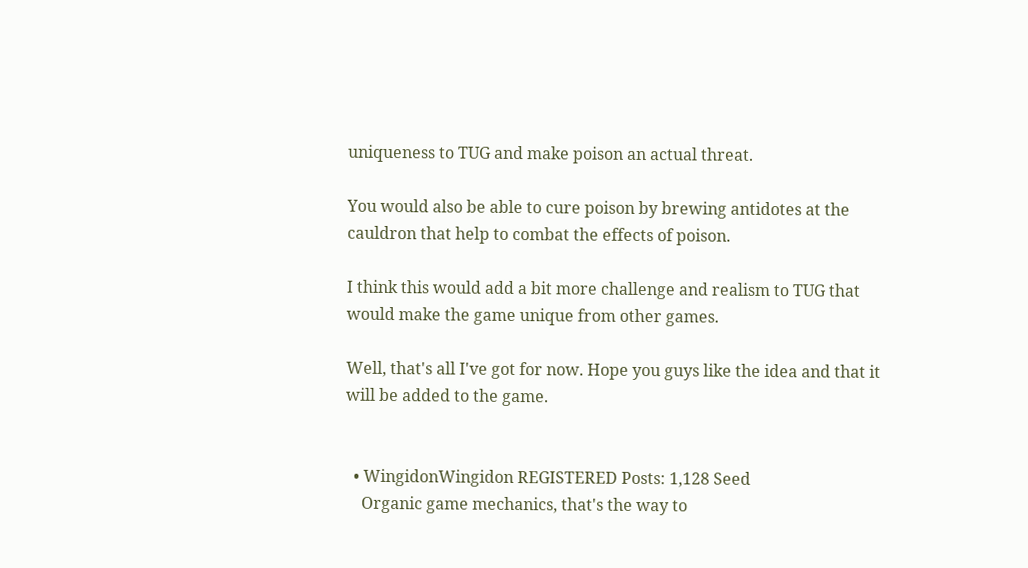uniqueness to TUG and make poison an actual threat.

You would also be able to cure poison by brewing antidotes at the cauldron that help to combat the effects of poison.

I think this would add a bit more challenge and realism to TUG that would make the game unique from other games.

Well, that's all I've got for now. Hope you guys like the idea and that it will be added to the game.


  • WingidonWingidon REGISTERED Posts: 1,128 Seed
    Organic game mechanics, that's the way to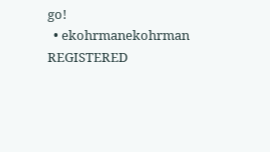go!
  • ekohrmanekohrman REGISTERED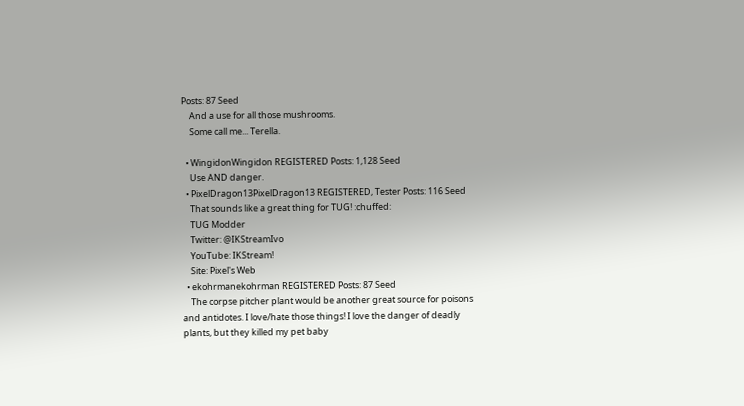Posts: 87 Seed
    And a use for all those mushrooms.
    Some call me... Terella.

  • WingidonWingidon REGISTERED Posts: 1,128 Seed
    Use AND danger.
  • PixelDragon13PixelDragon13 REGISTERED, Tester Posts: 116 Seed
    That sounds like a great thing for TUG! :chuffed:
    TUG Modder
    Twitter: @IKStreamIvo
    YouTube: IKStream!
    Site: Pixel's Web
  • ekohrmanekohrman REGISTERED Posts: 87 Seed
    The corpse pitcher plant would be another great source for poisons and antidotes. I love/hate those things! I love the danger of deadly plants, but they killed my pet baby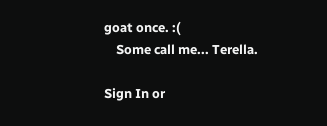goat once. :(
    Some call me... Terella.

Sign In or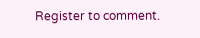Register to comment.